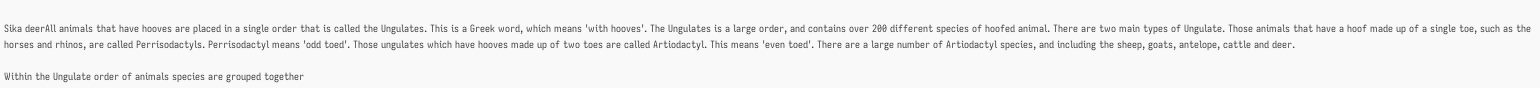Sika deerAll animals that have hooves are placed in a single order that is called the Ungulates. This is a Greek word, which means 'with hooves'. The Ungulates is a large order, and contains over 200 different species of hoofed animal. There are two main types of Ungulate. Those animals that have a hoof made up of a single toe, such as the horses and rhinos, are called Perrisodactyls. Perrisodactyl means 'odd toed'. Those ungulates which have hooves made up of two toes are called Artiodactyl. This means 'even toed'. There are a large number of Artiodactyl species, and including the sheep, goats, antelope, cattle and deer.

Within the Ungulate order of animals species are grouped together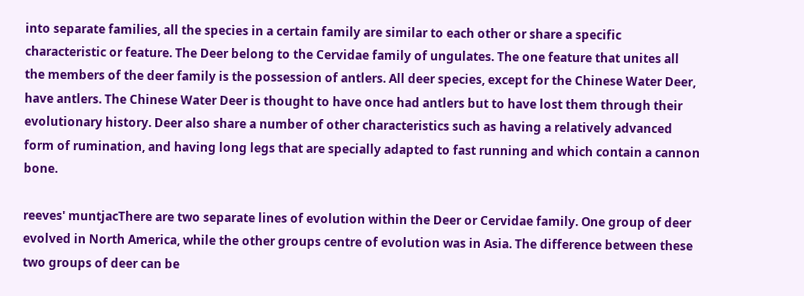into separate families, all the species in a certain family are similar to each other or share a specific characteristic or feature. The Deer belong to the Cervidae family of ungulates. The one feature that unites all the members of the deer family is the possession of antlers. All deer species, except for the Chinese Water Deer, have antlers. The Chinese Water Deer is thought to have once had antlers but to have lost them through their evolutionary history. Deer also share a number of other characteristics such as having a relatively advanced form of rumination, and having long legs that are specially adapted to fast running and which contain a cannon bone.

reeves' muntjacThere are two separate lines of evolution within the Deer or Cervidae family. One group of deer evolved in North America, while the other groups centre of evolution was in Asia. The difference between these two groups of deer can be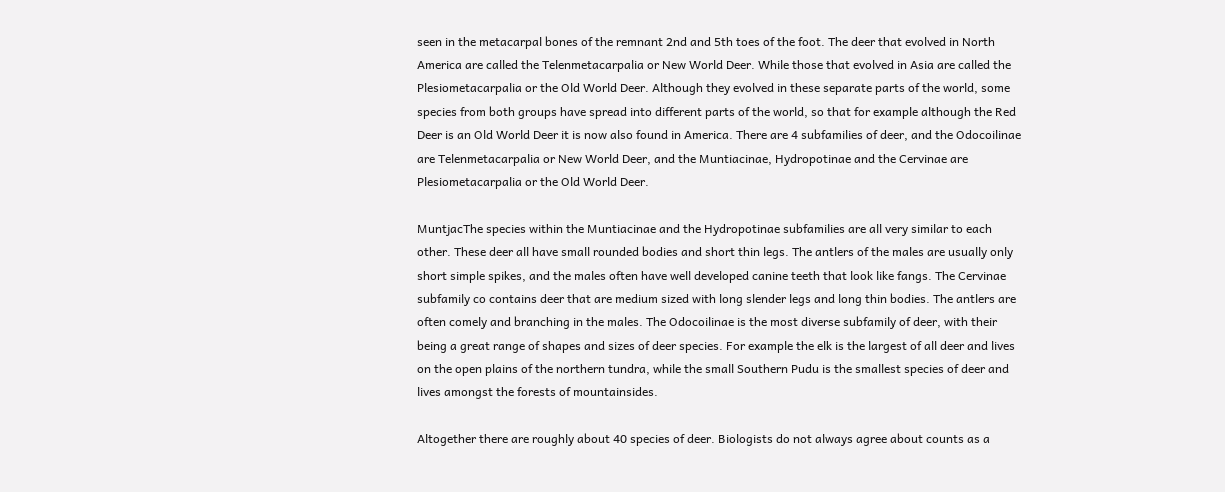seen in the metacarpal bones of the remnant 2nd and 5th toes of the foot. The deer that evolved in North America are called the Telenmetacarpalia or New World Deer. While those that evolved in Asia are called the Plesiometacarpalia or the Old World Deer. Although they evolved in these separate parts of the world, some species from both groups have spread into different parts of the world, so that for example although the Red Deer is an Old World Deer it is now also found in America. There are 4 subfamilies of deer, and the Odocoilinae are Telenmetacarpalia or New World Deer, and the Muntiacinae, Hydropotinae and the Cervinae are Plesiometacarpalia or the Old World Deer.

MuntjacThe species within the Muntiacinae and the Hydropotinae subfamilies are all very similar to each other. These deer all have small rounded bodies and short thin legs. The antlers of the males are usually only short simple spikes, and the males often have well developed canine teeth that look like fangs. The Cervinae subfamily co contains deer that are medium sized with long slender legs and long thin bodies. The antlers are often comely and branching in the males. The Odocoilinae is the most diverse subfamily of deer, with their being a great range of shapes and sizes of deer species. For example the elk is the largest of all deer and lives on the open plains of the northern tundra, while the small Southern Pudu is the smallest species of deer and lives amongst the forests of mountainsides.

Altogether there are roughly about 40 species of deer. Biologists do not always agree about counts as a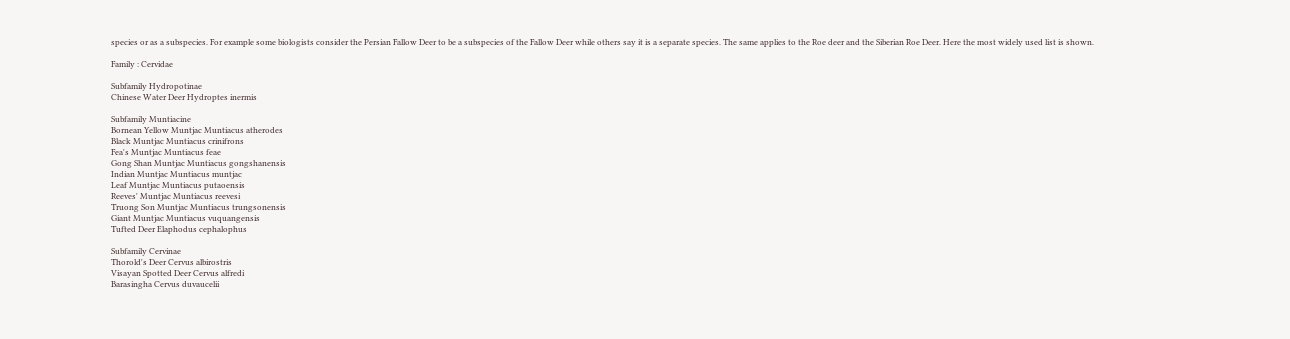species or as a subspecies. For example some biologists consider the Persian Fallow Deer to be a subspecies of the Fallow Deer while others say it is a separate species. The same applies to the Roe deer and the Siberian Roe Deer. Here the most widely used list is shown.

Family : Cervidae

Subfamily Hydropotinae
Chinese Water Deer Hydroptes inermis

Subfamily Muntiacine
Bornean Yellow Muntjac Muntiacus atherodes
Black Muntjac Muntiacus crinifrons
Fea's Muntjac Muntiacus feae
Gong Shan Muntjac Muntiacus gongshanensis
Indian Muntjac Muntiacus muntjac
Leaf Muntjac Muntiacus putaoensis
Reeves' Muntjac Muntiacus reevesi
Truong Son Muntjac Muntiacus trungsonensis
Giant Muntjac Muntiacus vuquangensis
Tufted Deer Elaphodus cephalophus

Subfamily Cervinae
Thorold's Deer Cervus albirostris
Visayan Spotted Deer Cervus alfredi
Barasingha Cervus duvaucelii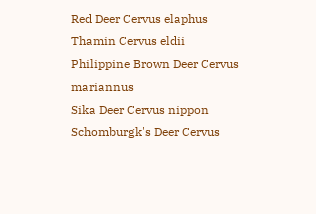Red Deer Cervus elaphus
Thamin Cervus eldii
Philippine Brown Deer Cervus mariannus
Sika Deer Cervus nippon
Schomburgk's Deer Cervus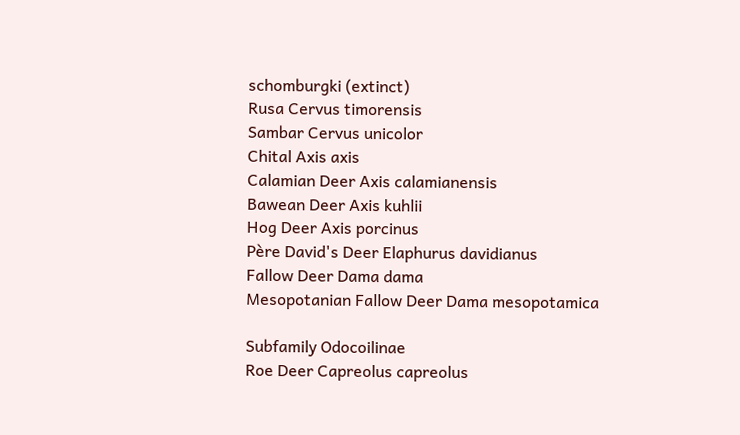schomburgki (extinct)
Rusa Cervus timorensis
Sambar Cervus unicolor
Chital Axis axis
Calamian Deer Axis calamianensis
Bawean Deer Axis kuhlii
Hog Deer Axis porcinus
Père David's Deer Elaphurus davidianus
Fallow Deer Dama dama
Mesopotanian Fallow Deer Dama mesopotamica

Subfamily Odocoilinae
Roe Deer Capreolus capreolus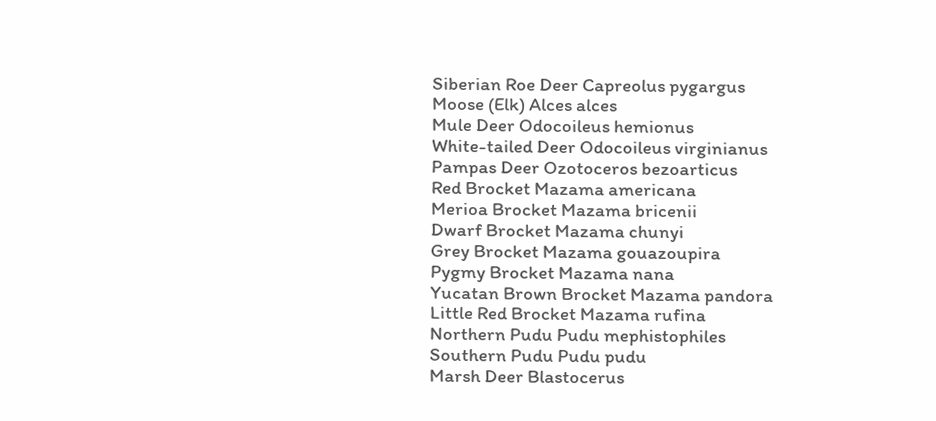Siberian Roe Deer Capreolus pygargus
Moose (Elk) Alces alces
Mule Deer Odocoileus hemionus
White-tailed Deer Odocoileus virginianus
Pampas Deer Ozotoceros bezoarticus
Red Brocket Mazama americana
Merioa Brocket Mazama bricenii
Dwarf Brocket Mazama chunyi
Grey Brocket Mazama gouazoupira
Pygmy Brocket Mazama nana
Yucatan Brown Brocket Mazama pandora
Little Red Brocket Mazama rufina
Northern Pudu Pudu mephistophiles
Southern Pudu Pudu pudu
Marsh Deer Blastocerus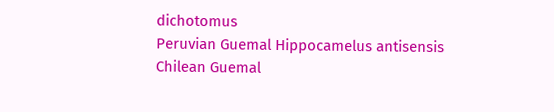dichotomus
Peruvian Guemal Hippocamelus antisensis
Chilean Guemal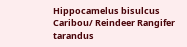Hippocamelus bisulcus
Caribou/ Reindeer Rangifer tarandus